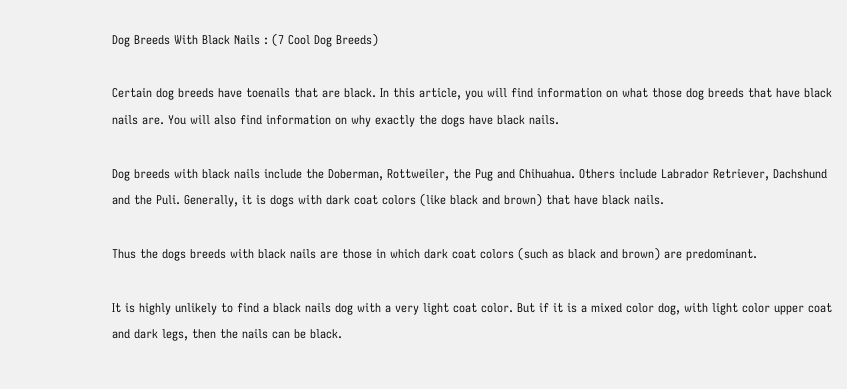Dog Breeds With Black Nails : (7 Cool Dog Breeds)

Certain dog breeds have toenails that are black. In this article, you will find information on what those dog breeds that have black nails are. You will also find information on why exactly the dogs have black nails.

Dog breeds with black nails include the Doberman, Rottweiler, the Pug and Chihuahua. Others include Labrador Retriever, Dachshund and the Puli. Generally, it is dogs with dark coat colors (like black and brown) that have black nails.

Thus the dogs breeds with black nails are those in which dark coat colors (such as black and brown) are predominant.

It is highly unlikely to find a black nails dog with a very light coat color. But if it is a mixed color dog, with light color upper coat and dark legs, then the nails can be black.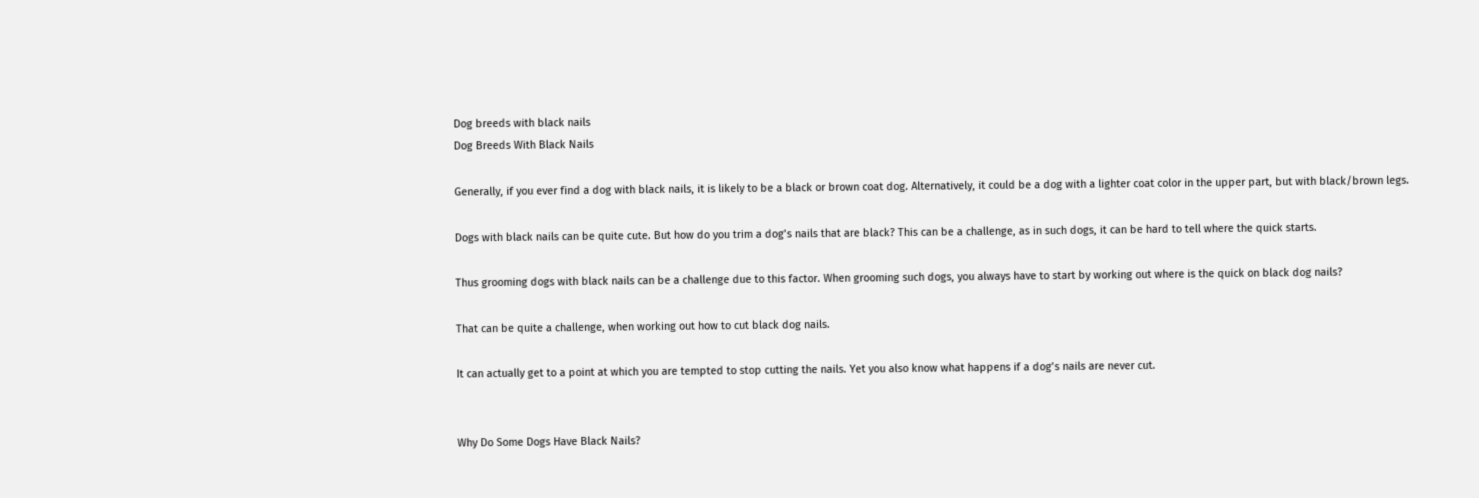Dog breeds with black nails
Dog Breeds With Black Nails

Generally, if you ever find a dog with black nails, it is likely to be a black or brown coat dog. Alternatively, it could be a dog with a lighter coat color in the upper part, but with black/brown legs.

Dogs with black nails can be quite cute. But how do you trim a dog’s nails that are black? This can be a challenge, as in such dogs, it can be hard to tell where the quick starts.

Thus grooming dogs with black nails can be a challenge due to this factor. When grooming such dogs, you always have to start by working out where is the quick on black dog nails?

That can be quite a challenge, when working out how to cut black dog nails.

It can actually get to a point at which you are tempted to stop cutting the nails. Yet you also know what happens if a dog’s nails are never cut.


Why Do Some Dogs Have Black Nails?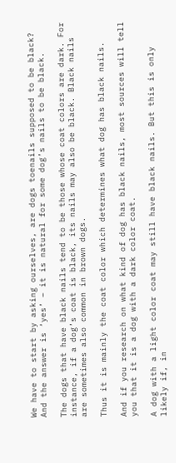We have to start by asking ourselves, are dogs toenails supposed to be black? And the answer is ‘yes’ – it is natural for some dog’s nails to be black.

The dogs that have black nails tend to be those whose coat colors are dark. For instance, if a dog’s coat is black, its nails may also be black. Black nails are sometimes also common in brown dogs.

Thus it is mainly the coat color which determines what dog has black nails.

And if you research on what kind of dog has black nails, most sources will tell you that it is a dog with a dark color coat.

A dog with a light color coat may still have black nails. But this is only likely if, in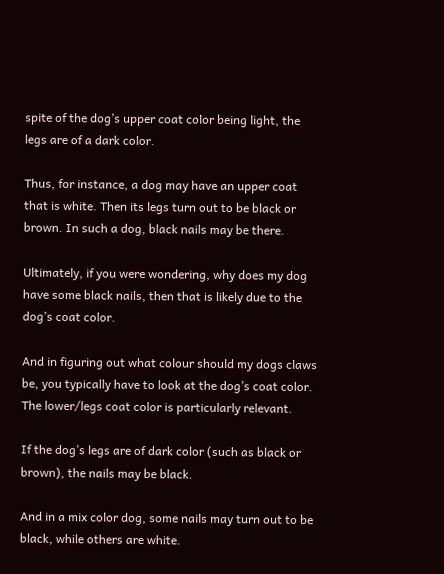spite of the dog’s upper coat color being light, the legs are of a dark color.

Thus, for instance, a dog may have an upper coat that is white. Then its legs turn out to be black or brown. In such a dog, black nails may be there.

Ultimately, if you were wondering, why does my dog have some black nails, then that is likely due to the dog’s coat color.

And in figuring out what colour should my dogs claws be, you typically have to look at the dog’s coat color. The lower/legs coat color is particularly relevant.

If the dog’s legs are of dark color (such as black or brown), the nails may be black.

And in a mix color dog, some nails may turn out to be black, while others are white.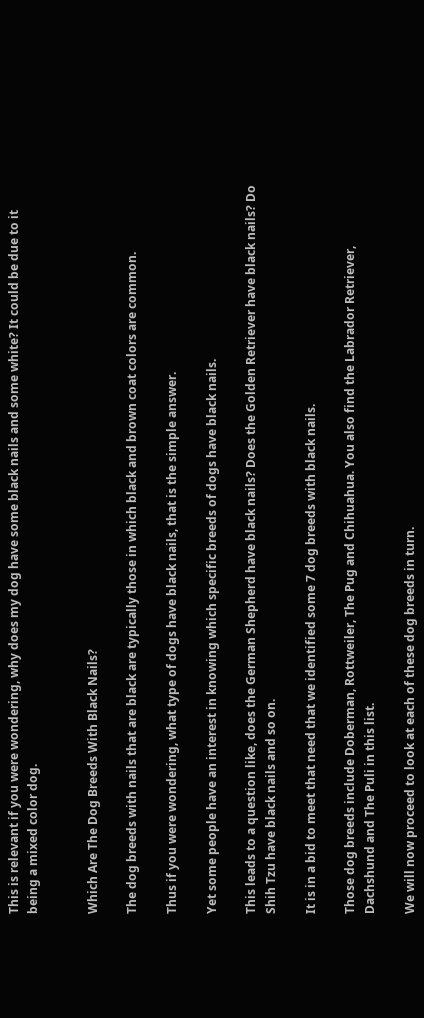This is relevant if you were wondering, why does my dog have some black nails and some white? It could be due to it being a mixed color dog.


Which Are The Dog Breeds With Black Nails?

The dog breeds with nails that are black are typically those in which black and brown coat colors are common.

Thus if you were wondering, what type of dogs have black nails, that is the simple answer.

Yet some people have an interest in knowing which specific breeds of dogs have black nails.

This leads to a question like, does the German Shepherd have black nails? Does the Golden Retriever have black nails? Do Shih Tzu have black nails and so on.

It is in a bid to meet that need that we identified some 7 dog breeds with black nails.

Those dog breeds include Doberman, Rottweiler, The Pug and Chihuahua. You also find the Labrador Retriever, Dachshund and The Puli in this list.

We will now proceed to look at each of these dog breeds in turn.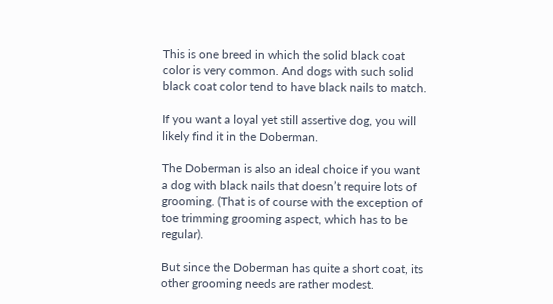This is one breed in which the solid black coat color is very common. And dogs with such solid black coat color tend to have black nails to match.

If you want a loyal yet still assertive dog, you will likely find it in the Doberman.

The Doberman is also an ideal choice if you want a dog with black nails that doesn’t require lots of grooming. (That is of course with the exception of toe trimming grooming aspect, which has to be regular).

But since the Doberman has quite a short coat, its other grooming needs are rather modest.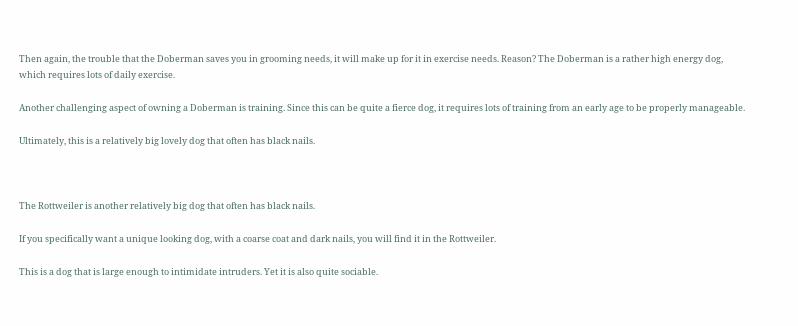Then again, the trouble that the Doberman saves you in grooming needs, it will make up for it in exercise needs. Reason? The Doberman is a rather high energy dog, which requires lots of daily exercise.

Another challenging aspect of owning a Doberman is training. Since this can be quite a fierce dog, it requires lots of training from an early age to be properly manageable.

Ultimately, this is a relatively big lovely dog that often has black nails.



The Rottweiler is another relatively big dog that often has black nails.

If you specifically want a unique looking dog, with a coarse coat and dark nails, you will find it in the Rottweiler.

This is a dog that is large enough to intimidate intruders. Yet it is also quite sociable.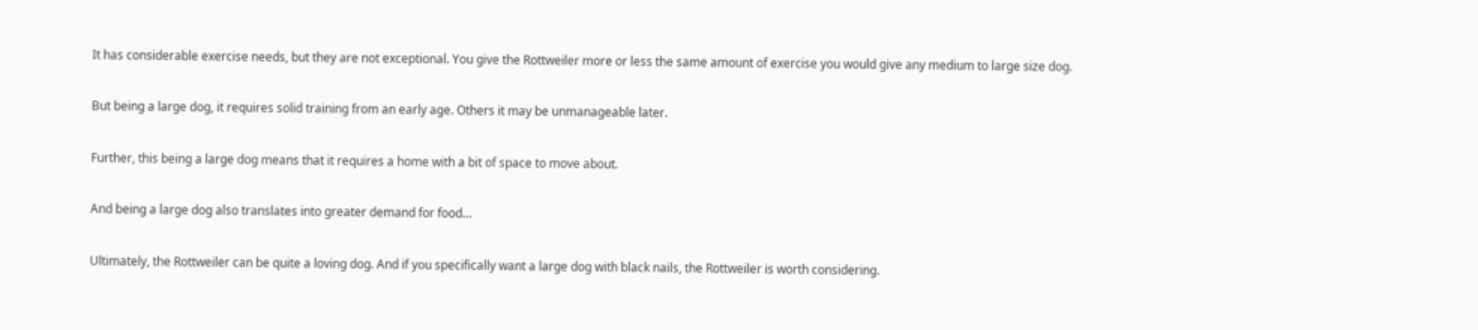It has considerable exercise needs, but they are not exceptional. You give the Rottweiler more or less the same amount of exercise you would give any medium to large size dog.

But being a large dog, it requires solid training from an early age. Others it may be unmanageable later.

Further, this being a large dog means that it requires a home with a bit of space to move about.

And being a large dog also translates into greater demand for food…

Ultimately, the Rottweiler can be quite a loving dog. And if you specifically want a large dog with black nails, the Rottweiler is worth considering.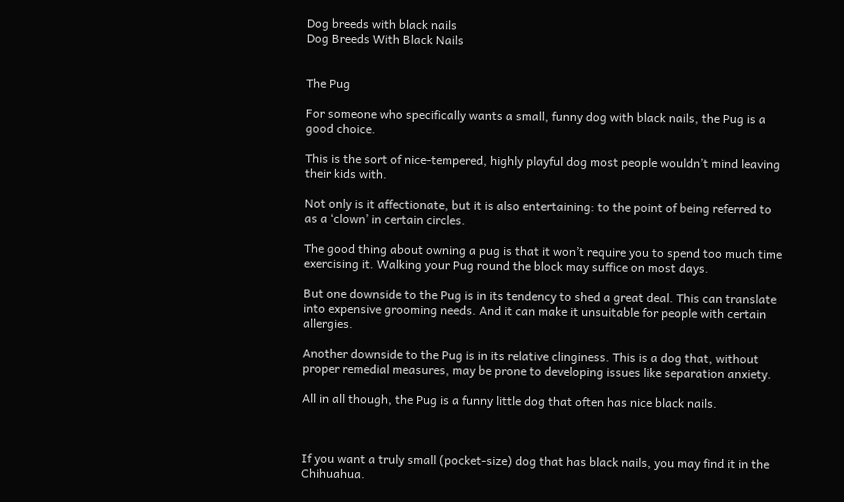Dog breeds with black nails
Dog Breeds With Black Nails


The Pug

For someone who specifically wants a small, funny dog with black nails, the Pug is a good choice.

This is the sort of nice-tempered, highly playful dog most people wouldn’t mind leaving their kids with.

Not only is it affectionate, but it is also entertaining: to the point of being referred to as a ‘clown’ in certain circles.

The good thing about owning a pug is that it won’t require you to spend too much time exercising it. Walking your Pug round the block may suffice on most days.

But one downside to the Pug is in its tendency to shed a great deal. This can translate into expensive grooming needs. And it can make it unsuitable for people with certain allergies.

Another downside to the Pug is in its relative clinginess. This is a dog that, without proper remedial measures, may be prone to developing issues like separation anxiety.

All in all though, the Pug is a funny little dog that often has nice black nails.



If you want a truly small (pocket-size) dog that has black nails, you may find it in the Chihuahua.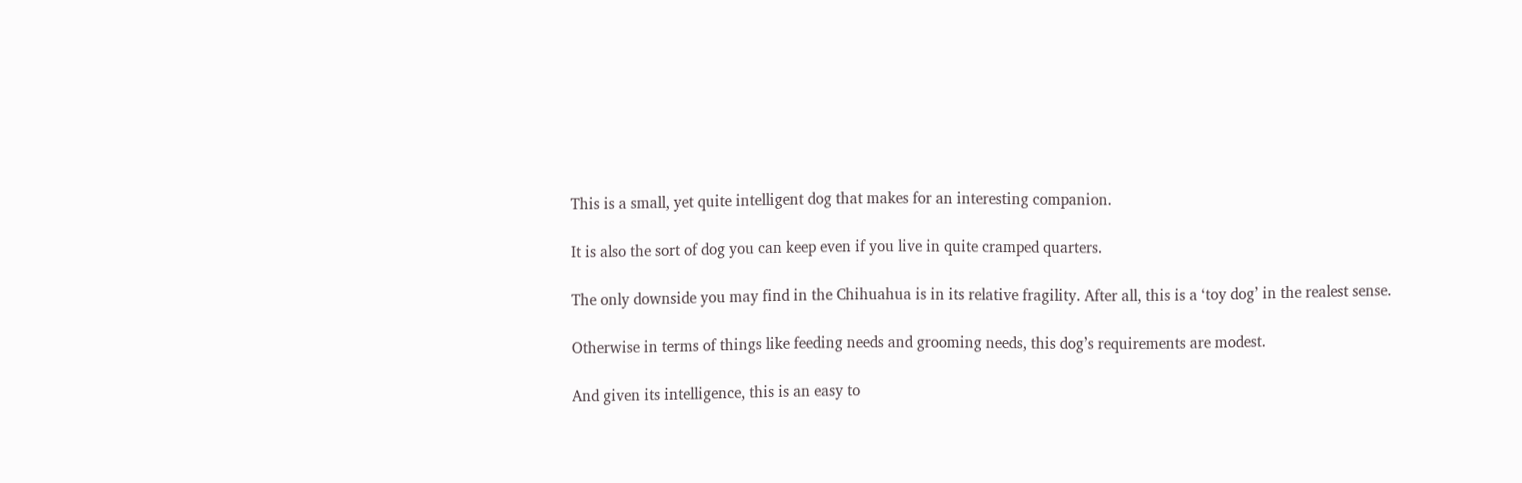This is a small, yet quite intelligent dog that makes for an interesting companion.

It is also the sort of dog you can keep even if you live in quite cramped quarters.

The only downside you may find in the Chihuahua is in its relative fragility. After all, this is a ‘toy dog’ in the realest sense.

Otherwise in terms of things like feeding needs and grooming needs, this dog’s requirements are modest.

And given its intelligence, this is an easy to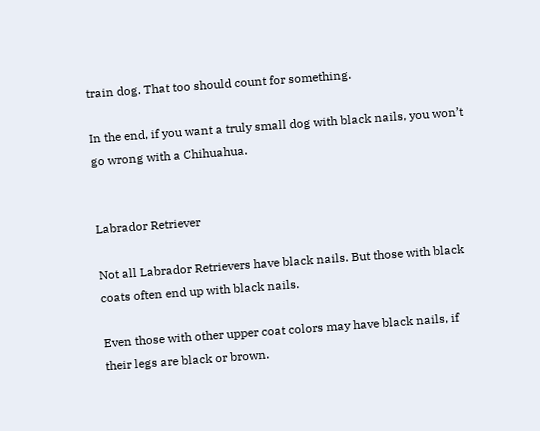train dog. That too should count for something.

In the end, if you want a truly small dog with black nails, you won’t go wrong with a Chihuahua.


Labrador Retriever

Not all Labrador Retrievers have black nails. But those with black coats often end up with black nails.

Even those with other upper coat colors may have black nails, if their legs are black or brown.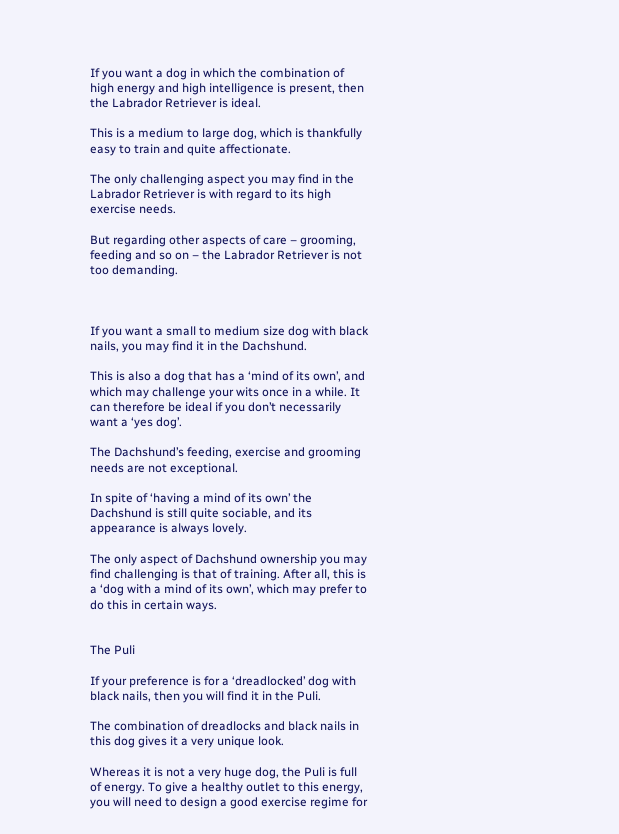If you want a dog in which the combination of high energy and high intelligence is present, then the Labrador Retriever is ideal.

This is a medium to large dog, which is thankfully easy to train and quite affectionate.

The only challenging aspect you may find in the Labrador Retriever is with regard to its high exercise needs.

But regarding other aspects of care – grooming, feeding and so on – the Labrador Retriever is not too demanding.



If you want a small to medium size dog with black nails, you may find it in the Dachshund.

This is also a dog that has a ‘mind of its own’, and which may challenge your wits once in a while. It can therefore be ideal if you don’t necessarily want a ‘yes dog’.

The Dachshund’s feeding, exercise and grooming needs are not exceptional.

In spite of ‘having a mind of its own’ the Dachshund is still quite sociable, and its appearance is always lovely.

The only aspect of Dachshund ownership you may find challenging is that of training. After all, this is a ‘dog with a mind of its own’, which may prefer to do this in certain ways.


The Puli

If your preference is for a ‘dreadlocked’ dog with black nails, then you will find it in the Puli.

The combination of dreadlocks and black nails in this dog gives it a very unique look.

Whereas it is not a very huge dog, the Puli is full of energy. To give a healthy outlet to this energy, you will need to design a good exercise regime for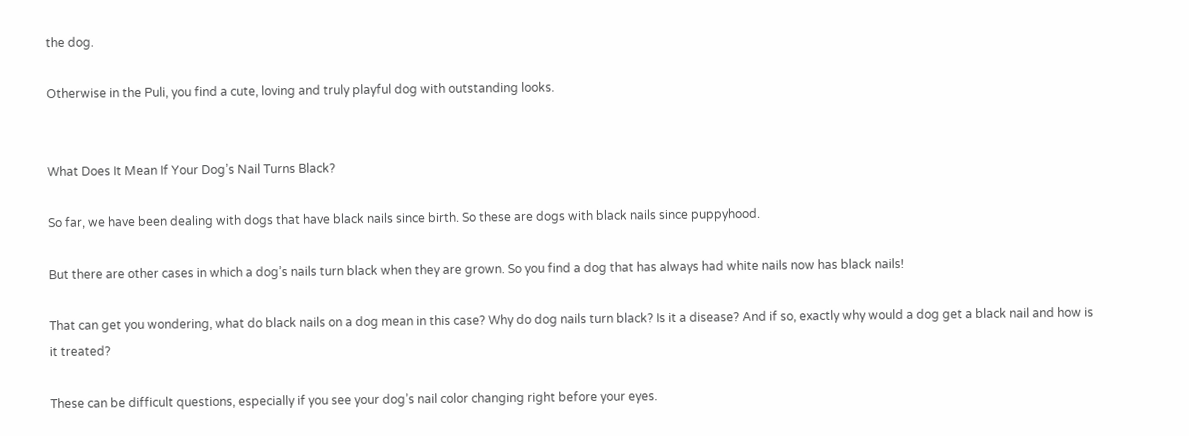the dog.

Otherwise in the Puli, you find a cute, loving and truly playful dog with outstanding looks.


What Does It Mean If Your Dog’s Nail Turns Black?

So far, we have been dealing with dogs that have black nails since birth. So these are dogs with black nails since puppyhood.

But there are other cases in which a dog’s nails turn black when they are grown. So you find a dog that has always had white nails now has black nails!

That can get you wondering, what do black nails on a dog mean in this case? Why do dog nails turn black? Is it a disease? And if so, exactly why would a dog get a black nail and how is it treated?

These can be difficult questions, especially if you see your dog’s nail color changing right before your eyes.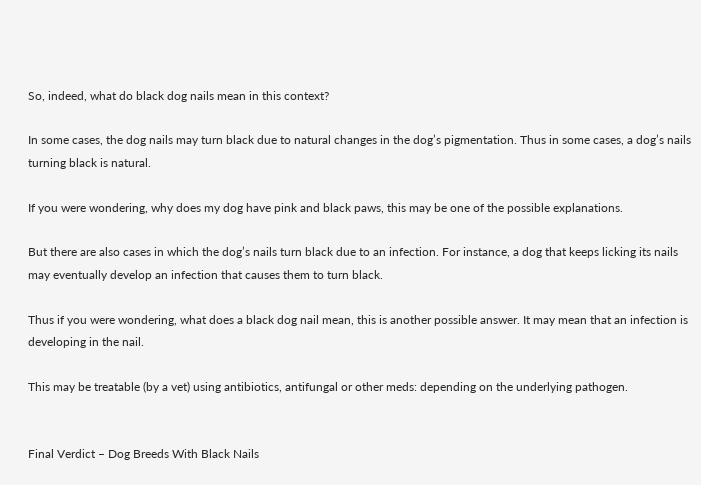So, indeed, what do black dog nails mean in this context?

In some cases, the dog nails may turn black due to natural changes in the dog’s pigmentation. Thus in some cases, a dog’s nails turning black is natural.

If you were wondering, why does my dog have pink and black paws, this may be one of the possible explanations.

But there are also cases in which the dog’s nails turn black due to an infection. For instance, a dog that keeps licking its nails may eventually develop an infection that causes them to turn black.

Thus if you were wondering, what does a black dog nail mean, this is another possible answer. It may mean that an infection is developing in the nail.

This may be treatable (by a vet) using antibiotics, antifungal or other meds: depending on the underlying pathogen.


Final Verdict – Dog Breeds With Black Nails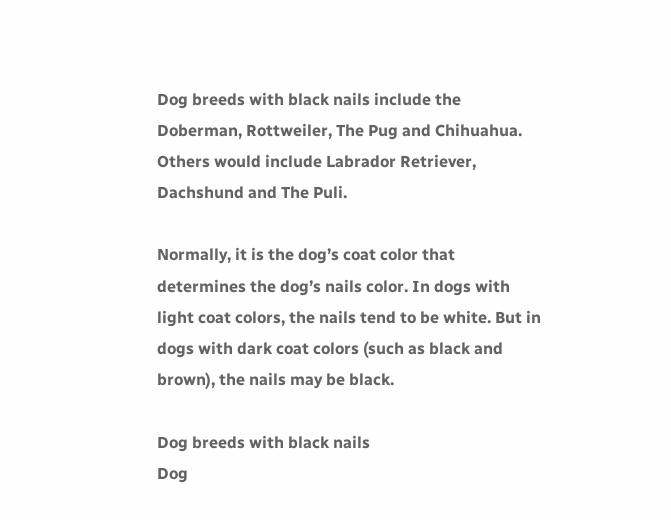Dog breeds with black nails include the Doberman, Rottweiler, The Pug and Chihuahua. Others would include Labrador Retriever, Dachshund and The Puli.

Normally, it is the dog’s coat color that determines the dog’s nails color. In dogs with light coat colors, the nails tend to be white. But in dogs with dark coat colors (such as black and brown), the nails may be black.

Dog breeds with black nails
Dog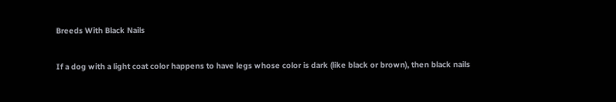Breeds With Black Nails

If a dog with a light coat color happens to have legs whose color is dark (like black or brown), then black nails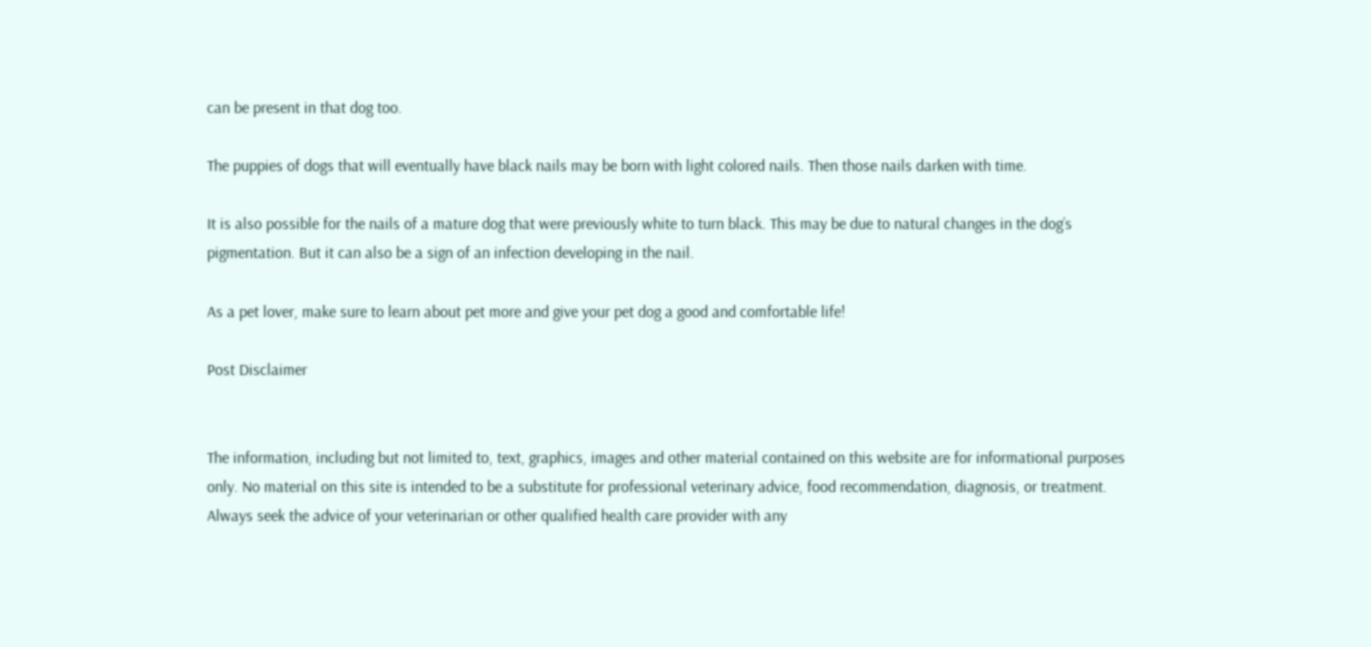can be present in that dog too.

The puppies of dogs that will eventually have black nails may be born with light colored nails. Then those nails darken with time.

It is also possible for the nails of a mature dog that were previously white to turn black. This may be due to natural changes in the dog’s pigmentation. But it can also be a sign of an infection developing in the nail.

As a pet lover, make sure to learn about pet more and give your pet dog a good and comfortable life!

Post Disclaimer


The information, including but not limited to, text, graphics, images and other material contained on this website are for informational purposes only. No material on this site is intended to be a substitute for professional veterinary advice, food recommendation, diagnosis, or treatment. Always seek the advice of your veterinarian or other qualified health care provider with any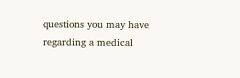questions you may have regarding a medical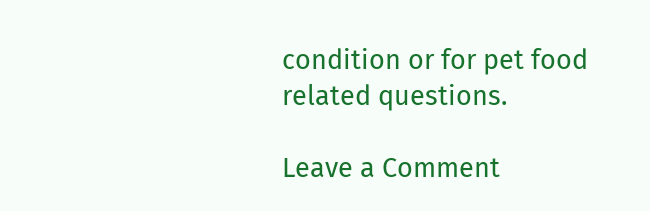condition or for pet food related questions.

Leave a Comment